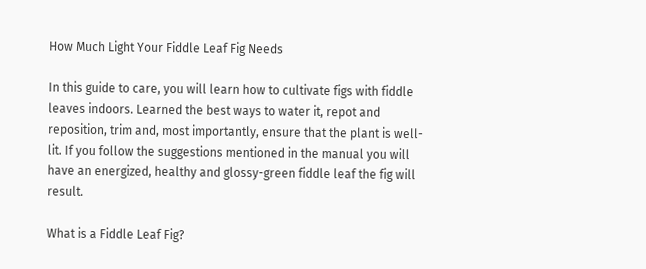How Much Light Your Fiddle Leaf Fig Needs

In this guide to care, you will learn how to cultivate figs with fiddle leaves indoors. Learned the best ways to water it, repot and reposition, trim and, most importantly, ensure that the plant is well-lit. If you follow the suggestions mentioned in the manual you will have an energized, healthy and glossy-green fiddle leaf the fig will result.

What is a Fiddle Leaf Fig?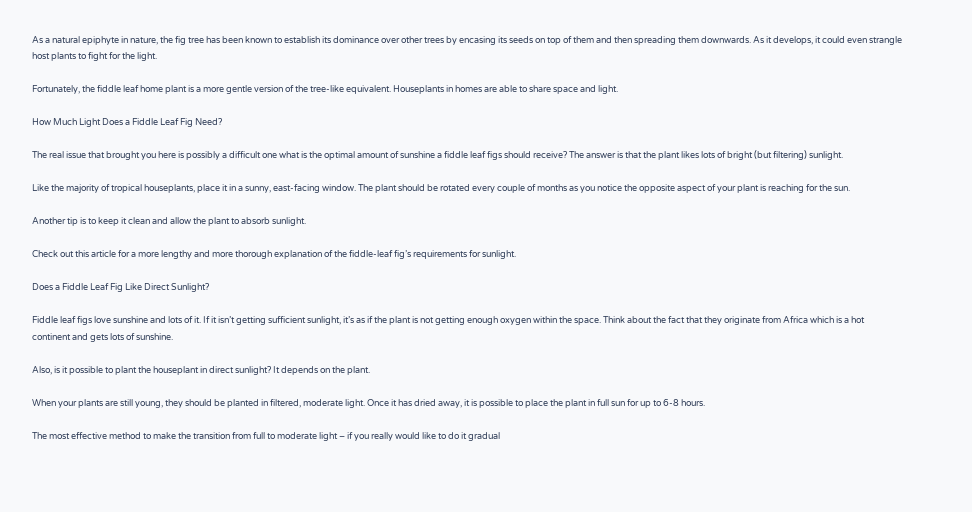As a natural epiphyte in nature, the fig tree has been known to establish its dominance over other trees by encasing its seeds on top of them and then spreading them downwards. As it develops, it could even strangle host plants to fight for the light.

Fortunately, the fiddle leaf home plant is a more gentle version of the tree-like equivalent. Houseplants in homes are able to share space and light.

How Much Light Does a Fiddle Leaf Fig Need?

The real issue that brought you here is possibly a difficult one what is the optimal amount of sunshine a fiddle leaf figs should receive? The answer is that the plant likes lots of bright (but filtering) sunlight.

Like the majority of tropical houseplants, place it in a sunny, east-facing window. The plant should be rotated every couple of months as you notice the opposite aspect of your plant is reaching for the sun.

Another tip is to keep it clean and allow the plant to absorb sunlight.

Check out this article for a more lengthy and more thorough explanation of the fiddle-leaf fig’s requirements for sunlight.

Does a Fiddle Leaf Fig Like Direct Sunlight?

Fiddle leaf figs love sunshine and lots of it. If it isn’t getting sufficient sunlight, it’s as if the plant is not getting enough oxygen within the space. Think about the fact that they originate from Africa which is a hot continent and gets lots of sunshine.

Also, is it possible to plant the houseplant in direct sunlight? It depends on the plant.

When your plants are still young, they should be planted in filtered, moderate light. Once it has dried away, it is possible to place the plant in full sun for up to 6-8 hours.

The most effective method to make the transition from full to moderate light – if you really would like to do it gradual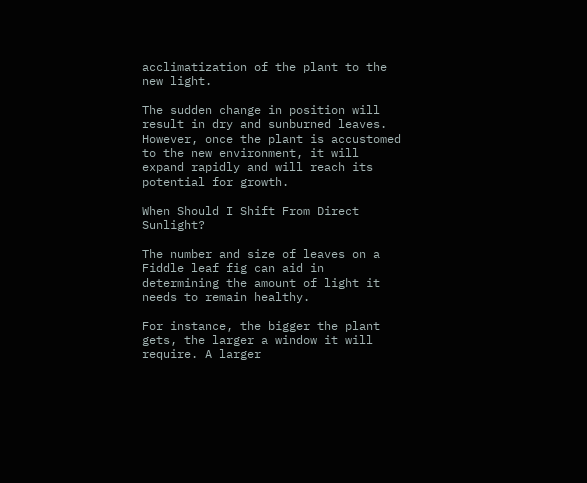acclimatization of the plant to the new light.

The sudden change in position will result in dry and sunburned leaves. However, once the plant is accustomed to the new environment, it will expand rapidly and will reach its potential for growth.

When Should I Shift From Direct Sunlight?

The number and size of leaves on a Fiddle leaf fig can aid in determining the amount of light it needs to remain healthy.

For instance, the bigger the plant gets, the larger a window it will require. A larger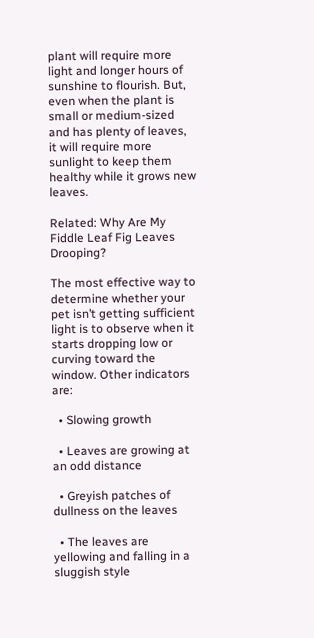plant will require more light and longer hours of sunshine to flourish. But, even when the plant is small or medium-sized and has plenty of leaves, it will require more sunlight to keep them healthy while it grows new leaves.

Related: Why Are My Fiddle Leaf Fig Leaves Drooping?

The most effective way to determine whether your pet isn’t getting sufficient light is to observe when it starts dropping low or curving toward the window. Other indicators are:

  • Slowing growth

  • Leaves are growing at an odd distance

  • Greyish patches of dullness on the leaves

  • The leaves are yellowing and falling in a sluggish style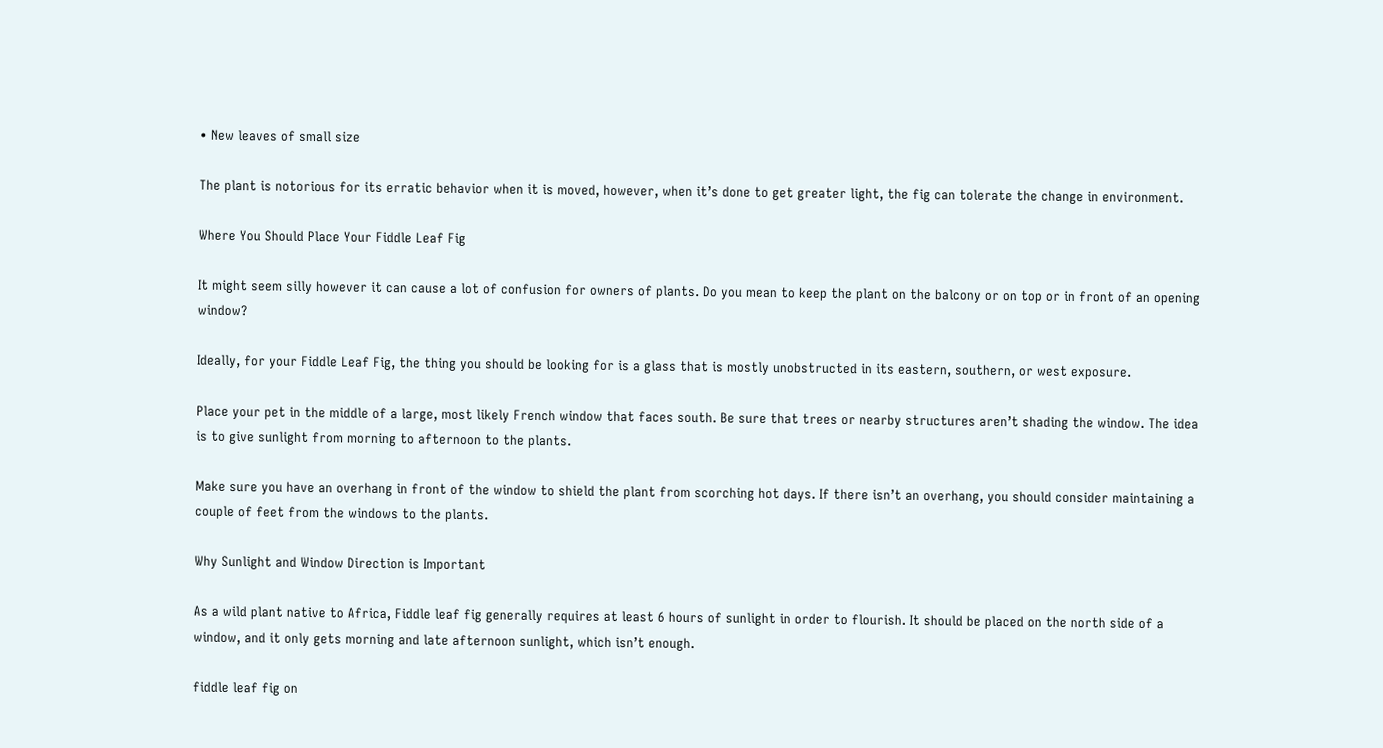• New leaves of small size

The plant is notorious for its erratic behavior when it is moved, however, when it’s done to get greater light, the fig can tolerate the change in environment.

Where You Should Place Your Fiddle Leaf Fig

It might seem silly however it can cause a lot of confusion for owners of plants. Do you mean to keep the plant on the balcony or on top or in front of an opening window?

Ideally, for your Fiddle Leaf Fig, the thing you should be looking for is a glass that is mostly unobstructed in its eastern, southern, or west exposure.

Place your pet in the middle of a large, most likely French window that faces south. Be sure that trees or nearby structures aren’t shading the window. The idea is to give sunlight from morning to afternoon to the plants.

Make sure you have an overhang in front of the window to shield the plant from scorching hot days. If there isn’t an overhang, you should consider maintaining a couple of feet from the windows to the plants.

Why Sunlight and Window Direction is Important

As a wild plant native to Africa, Fiddle leaf fig generally requires at least 6 hours of sunlight in order to flourish. It should be placed on the north side of a window, and it only gets morning and late afternoon sunlight, which isn’t enough.

fiddle leaf fig on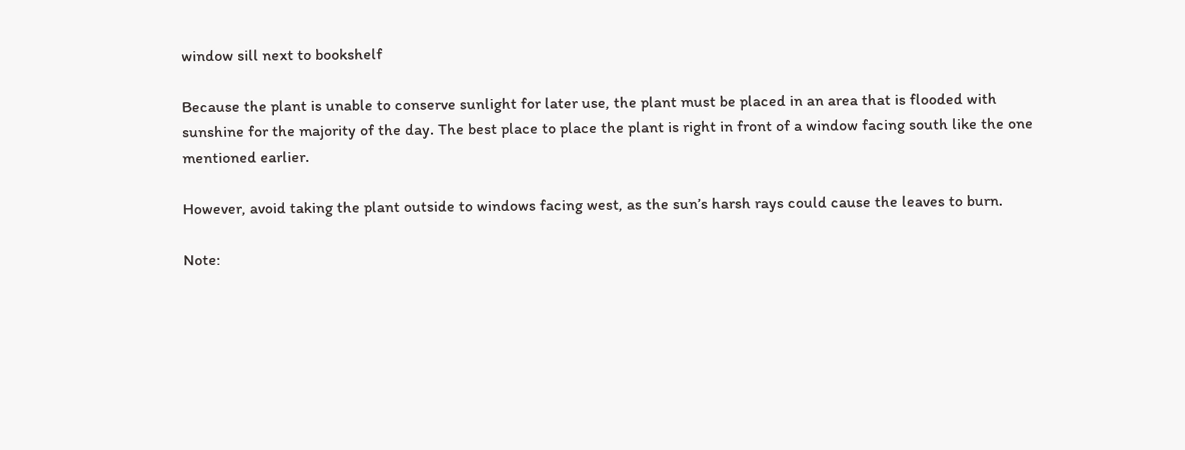window sill next to bookshelf

Because the plant is unable to conserve sunlight for later use, the plant must be placed in an area that is flooded with sunshine for the majority of the day. The best place to place the plant is right in front of a window facing south like the one mentioned earlier.

However, avoid taking the plant outside to windows facing west, as the sun’s harsh rays could cause the leaves to burn.

Note: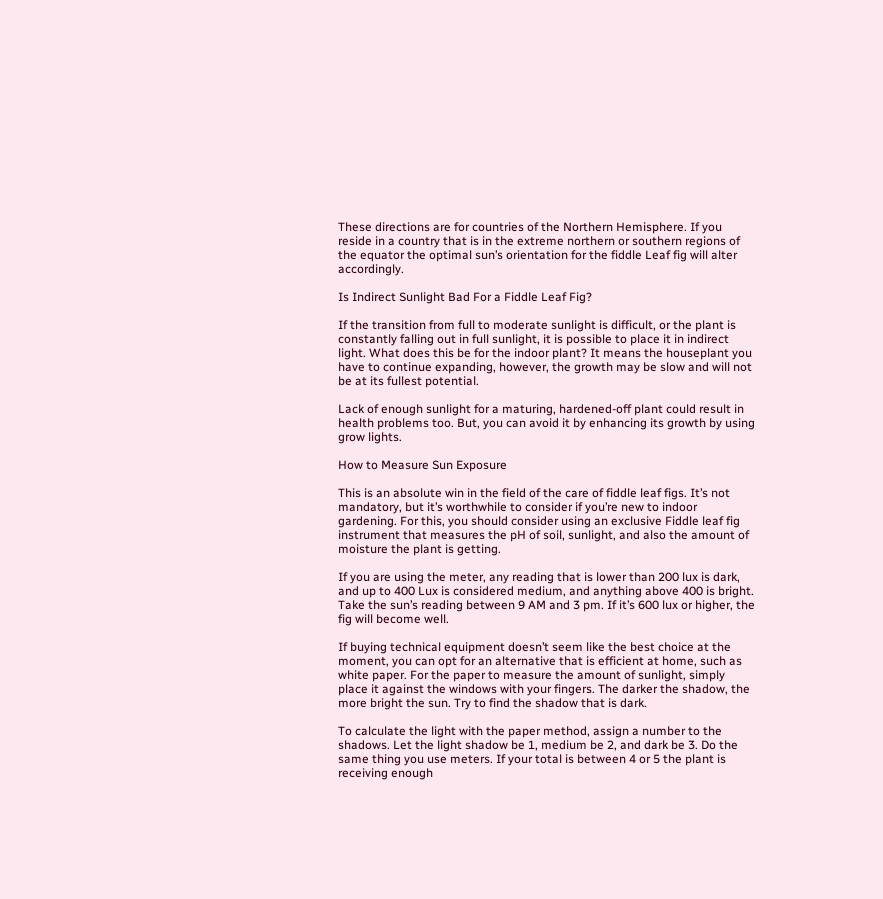These directions are for countries of the Northern Hemisphere. If you reside in a country that is in the extreme northern or southern regions of the equator the optimal sun’s orientation for the fiddle Leaf fig will alter accordingly.

Is Indirect Sunlight Bad For a Fiddle Leaf Fig?

If the transition from full to moderate sunlight is difficult, or the plant is constantly falling out in full sunlight, it is possible to place it in indirect light. What does this be for the indoor plant? It means the houseplant you have to continue expanding, however, the growth may be slow and will not be at its fullest potential.

Lack of enough sunlight for a maturing, hardened-off plant could result in health problems too. But, you can avoid it by enhancing its growth by using grow lights.

How to Measure Sun Exposure

This is an absolute win in the field of the care of fiddle leaf figs. It’s not mandatory, but it’s worthwhile to consider if you’re new to indoor gardening. For this, you should consider using an exclusive Fiddle leaf fig instrument that measures the pH of soil, sunlight, and also the amount of moisture the plant is getting.

If you are using the meter, any reading that is lower than 200 lux is dark, and up to 400 Lux is considered medium, and anything above 400 is bright. Take the sun’s reading between 9 AM and 3 pm. If it’s 600 lux or higher, the fig will become well.

If buying technical equipment doesn’t seem like the best choice at the moment, you can opt for an alternative that is efficient at home, such as white paper. For the paper to measure the amount of sunlight, simply place it against the windows with your fingers. The darker the shadow, the more bright the sun. Try to find the shadow that is dark.

To calculate the light with the paper method, assign a number to the shadows. Let the light shadow be 1, medium be 2, and dark be 3. Do the same thing you use meters. If your total is between 4 or 5 the plant is receiving enough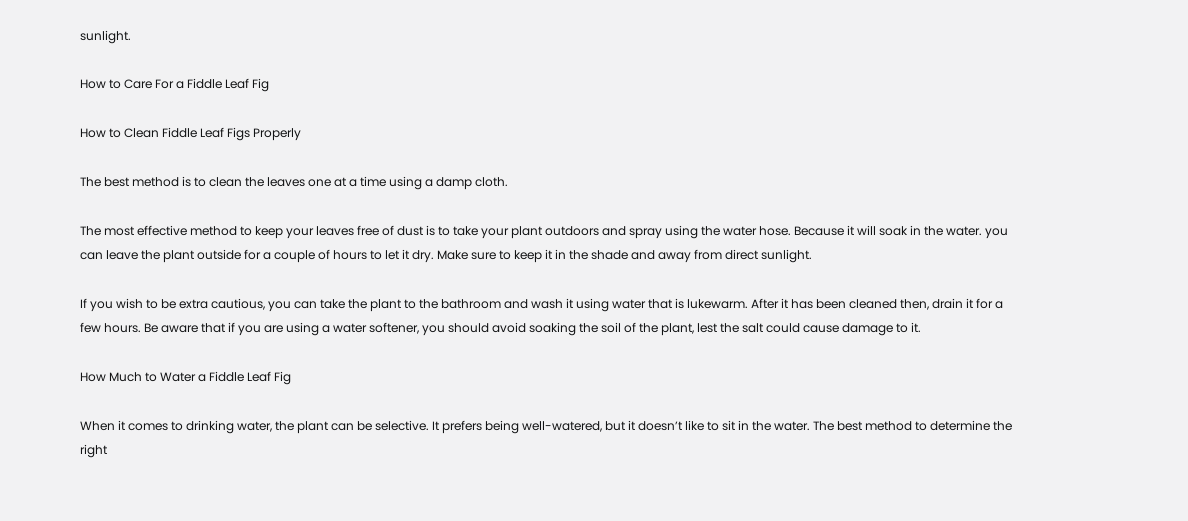sunlight.

How to Care For a Fiddle Leaf Fig

How to Clean Fiddle Leaf Figs Properly

The best method is to clean the leaves one at a time using a damp cloth.

The most effective method to keep your leaves free of dust is to take your plant outdoors and spray using the water hose. Because it will soak in the water. you can leave the plant outside for a couple of hours to let it dry. Make sure to keep it in the shade and away from direct sunlight.

If you wish to be extra cautious, you can take the plant to the bathroom and wash it using water that is lukewarm. After it has been cleaned then, drain it for a few hours. Be aware that if you are using a water softener, you should avoid soaking the soil of the plant, lest the salt could cause damage to it.

How Much to Water a Fiddle Leaf Fig

When it comes to drinking water, the plant can be selective. It prefers being well-watered, but it doesn’t like to sit in the water. The best method to determine the right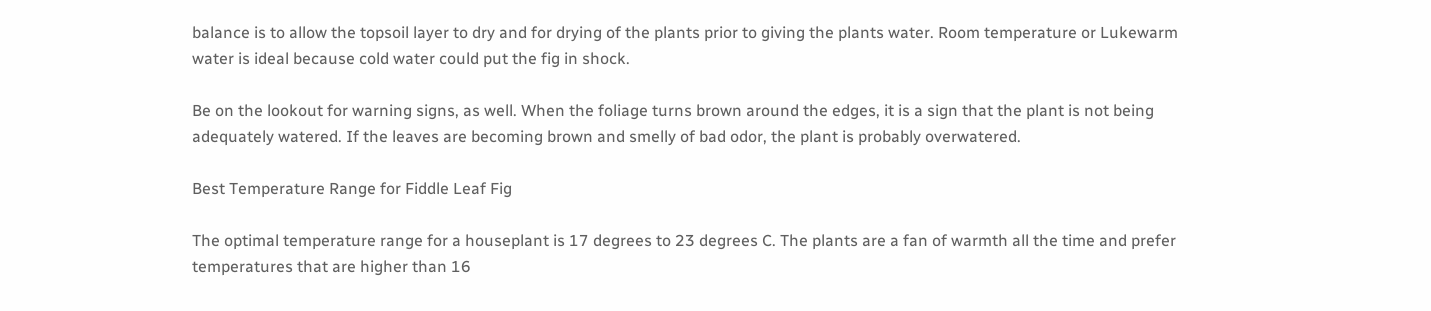balance is to allow the topsoil layer to dry and for drying of the plants prior to giving the plants water. Room temperature or Lukewarm water is ideal because cold water could put the fig in shock.

Be on the lookout for warning signs, as well. When the foliage turns brown around the edges, it is a sign that the plant is not being adequately watered. If the leaves are becoming brown and smelly of bad odor, the plant is probably overwatered.

Best Temperature Range for Fiddle Leaf Fig

The optimal temperature range for a houseplant is 17 degrees to 23 degrees C. The plants are a fan of warmth all the time and prefer temperatures that are higher than 16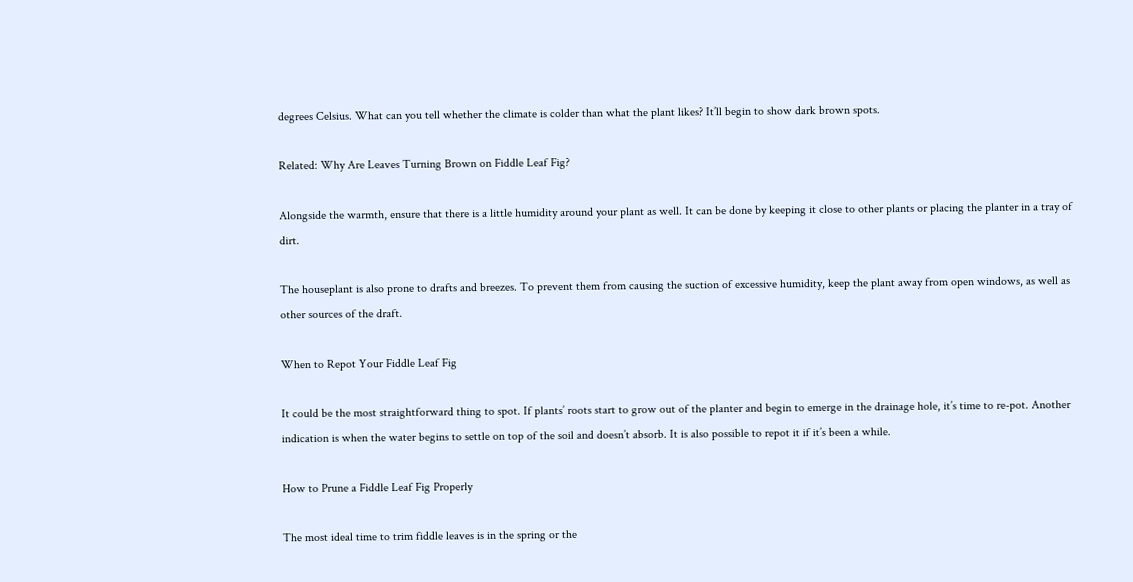degrees Celsius. What can you tell whether the climate is colder than what the plant likes? It’ll begin to show dark brown spots.

Related: Why Are Leaves Turning Brown on Fiddle Leaf Fig?

Alongside the warmth, ensure that there is a little humidity around your plant as well. It can be done by keeping it close to other plants or placing the planter in a tray of dirt.

The houseplant is also prone to drafts and breezes. To prevent them from causing the suction of excessive humidity, keep the plant away from open windows, as well as other sources of the draft.

When to Repot Your Fiddle Leaf Fig

It could be the most straightforward thing to spot. If plants’ roots start to grow out of the planter and begin to emerge in the drainage hole, it’s time to re-pot. Another indication is when the water begins to settle on top of the soil and doesn’t absorb. It is also possible to repot it if it’s been a while.

How to Prune a Fiddle Leaf Fig Properly

The most ideal time to trim fiddle leaves is in the spring or the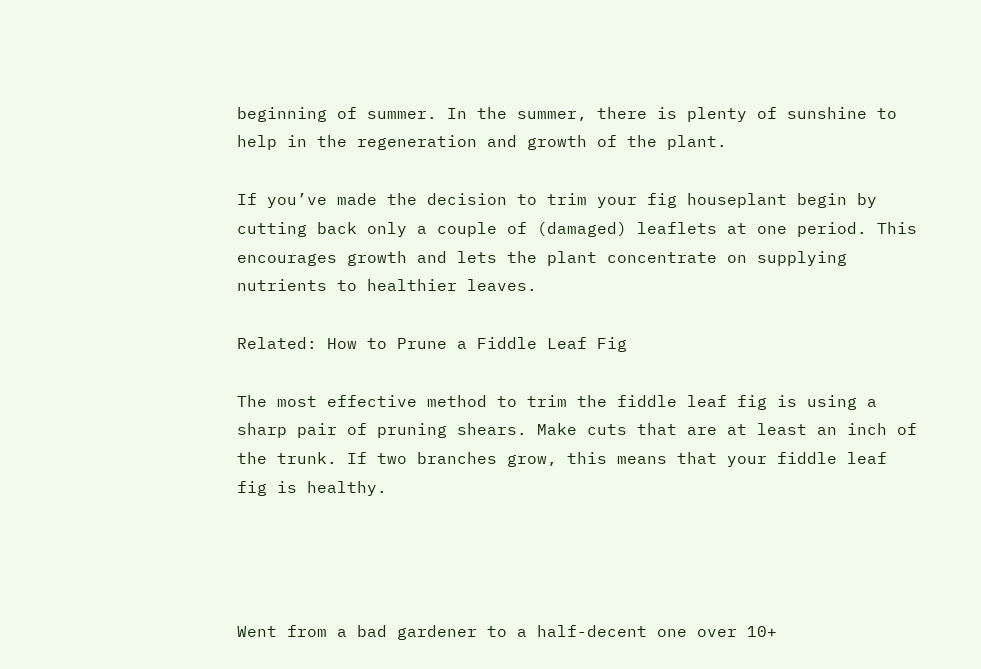beginning of summer. In the summer, there is plenty of sunshine to help in the regeneration and growth of the plant.

If you’ve made the decision to trim your fig houseplant begin by cutting back only a couple of (damaged) leaflets at one period. This encourages growth and lets the plant concentrate on supplying nutrients to healthier leaves.

Related: How to Prune a Fiddle Leaf Fig

The most effective method to trim the fiddle leaf fig is using a sharp pair of pruning shears. Make cuts that are at least an inch of the trunk. If two branches grow, this means that your fiddle leaf fig is healthy.




Went from a bad gardener to a half-decent one over 10+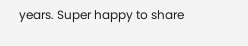years. Super happy to share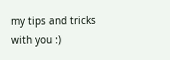my tips and tricks with you :)